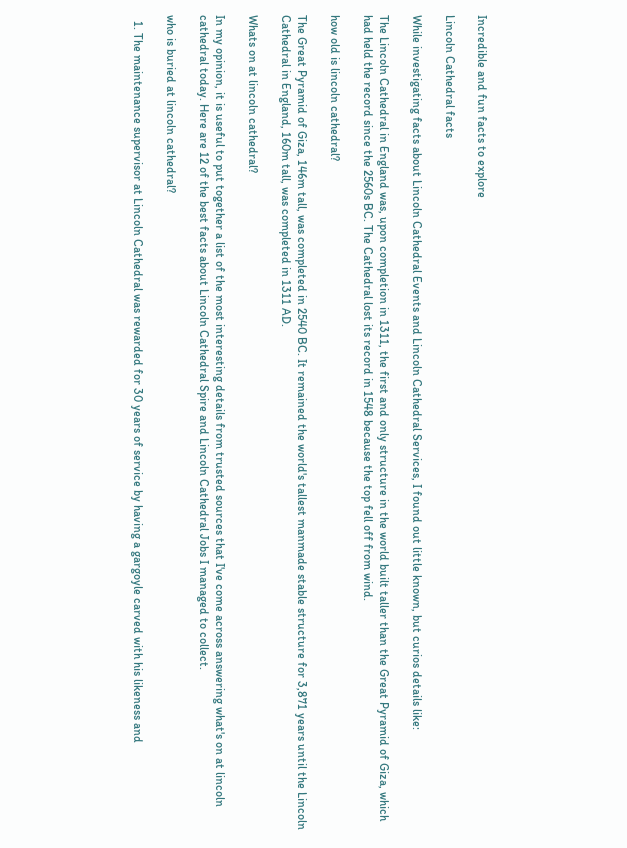Incredible and fun facts to explore

Lincoln Cathedral facts

While investigating facts about Lincoln Cathedral Events and Lincoln Cathedral Services, I found out little known, but curios details like:

The Lincoln Cathedral in England was, upon completion in 1311, the first and only structure in the world built taller than the Great Pyramid of Giza, which had held the record since the 2560s BC. The Cathedral lost its record in 1548 because the top fell off from wind.

how old is lincoln cathedral?

The Great Pyramid of Giza, 146m tall, was completed in 2540 BC. It remained the world's tallest manmade stable structure for 3,871 years until the Lincoln Cathedral in England, 160m tall, was completed in 1311 AD.

Whats on at lincoln cathedral?

In my opinion, it is useful to put together a list of the most interesting details from trusted sources that I've come across answering what's on at lincoln cathedral today. Here are 12 of the best facts about Lincoln Cathedral Spire and Lincoln Cathedral Jobs I managed to collect.

who is buried at lincoln cathedral?

  1. The maintenance supervisor at Lincoln Cathedral was rewarded for 30 years of service by having a gargoyle carved with his likeness and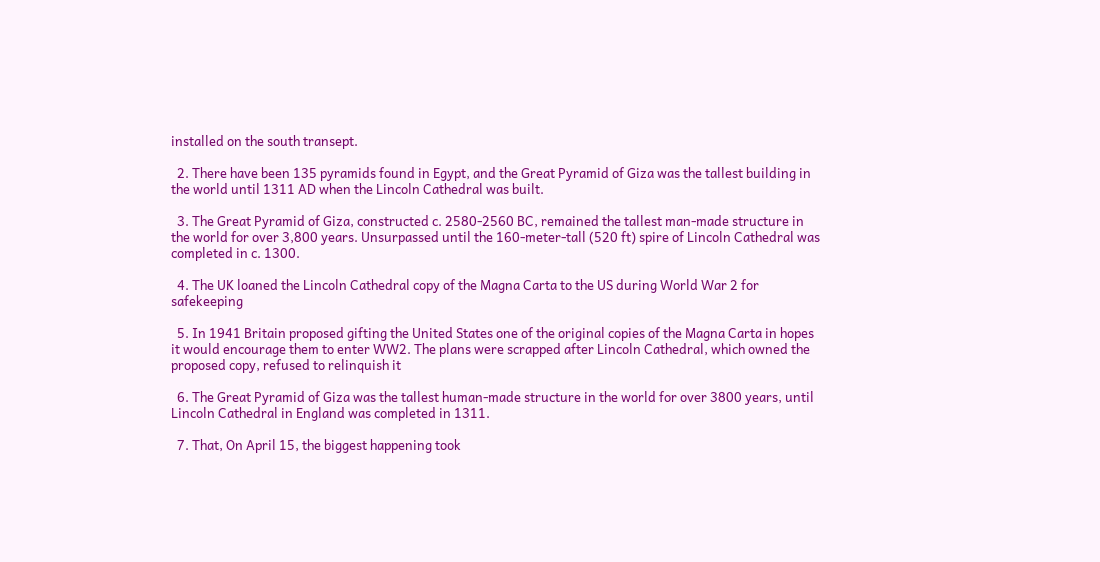installed on the south transept.

  2. There have been 135 pyramids found in Egypt, and the Great Pyramid of Giza was the tallest building in the world until 1311 AD when the Lincoln Cathedral was built.

  3. The Great Pyramid of Giza, constructed c. 2580-2560 BC, remained the tallest man-made structure in the world for over 3,800 years. Unsurpassed until the 160-meter-tall (520 ft) spire of Lincoln Cathedral was completed in c. 1300.

  4. The UK loaned the Lincoln Cathedral copy of the Magna Carta to the US during World War 2 for safekeeping

  5. In 1941 Britain proposed gifting the United States one of the original copies of the Magna Carta in hopes it would encourage them to enter WW2. The plans were scrapped after Lincoln Cathedral, which owned the proposed copy, refused to relinquish it

  6. The Great Pyramid of Giza was the tallest human-made structure in the world for over 3800 years, until Lincoln Cathedral in England was completed in 1311.

  7. That, On April 15, the biggest happening took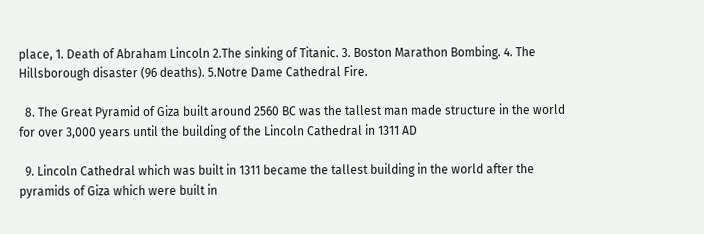place, 1. Death of Abraham Lincoln 2.The sinking of Titanic. 3. Boston Marathon Bombing. 4. The Hillsborough disaster (96 deaths). 5.Notre Dame Cathedral Fire.

  8. The Great Pyramid of Giza built around 2560 BC was the tallest man made structure in the world for over 3,000 years until the building of the Lincoln Cathedral in 1311 AD

  9. Lincoln Cathedral which was built in 1311 became the tallest building in the world after the pyramids of Giza which were built in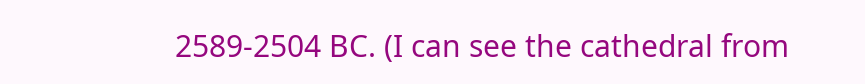2589-2504 BC. (I can see the cathedral from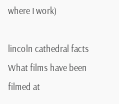where I work)

lincoln cathedral facts
What films have been filmed at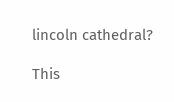lincoln cathedral?

This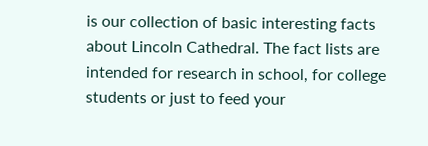is our collection of basic interesting facts about Lincoln Cathedral. The fact lists are intended for research in school, for college students or just to feed your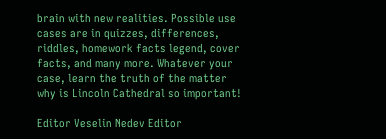brain with new realities. Possible use cases are in quizzes, differences, riddles, homework facts legend, cover facts, and many more. Whatever your case, learn the truth of the matter why is Lincoln Cathedral so important!

Editor Veselin Nedev Editor